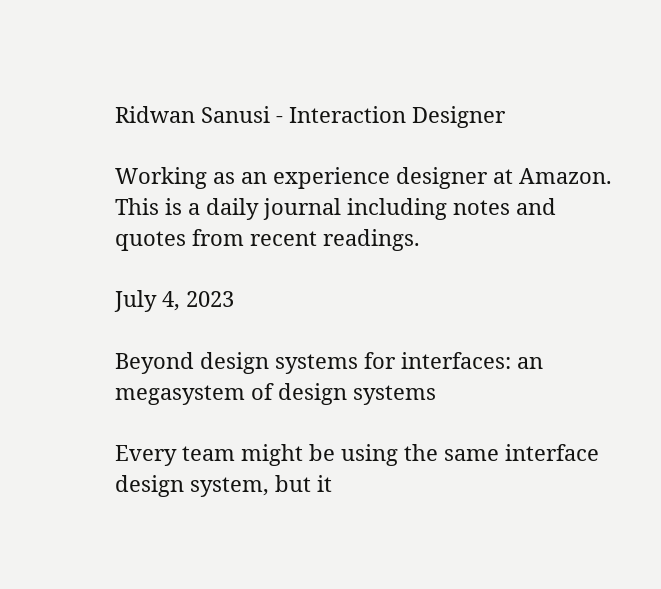Ridwan Sanusi - Interaction Designer

Working as an experience designer at Amazon. This is a daily journal including notes and quotes from recent readings.

July 4, 2023

Beyond design systems for interfaces: an megasystem of design systems

Every team might be using the same interface design system, but it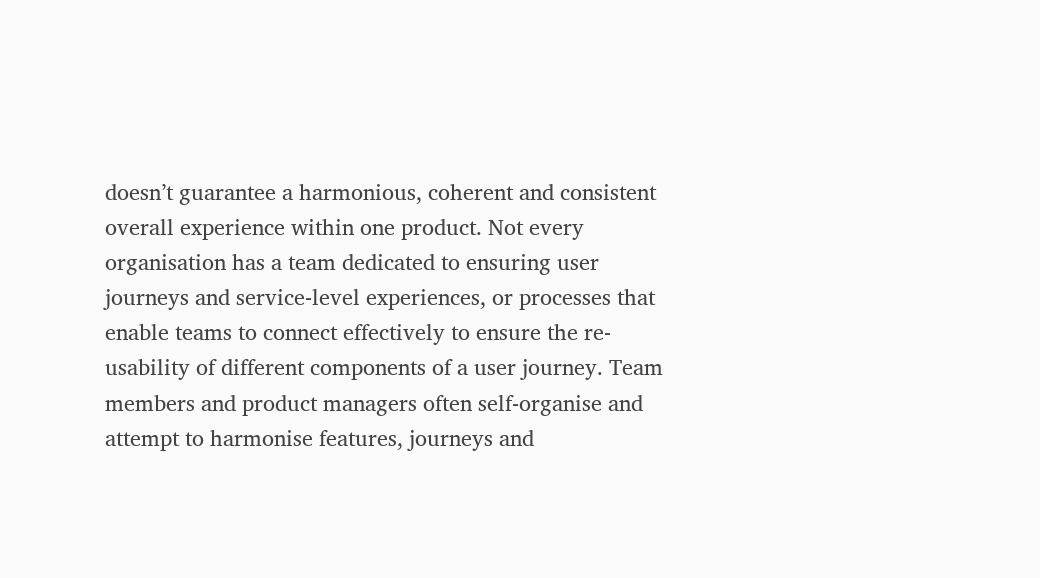doesn’t guarantee a harmonious, coherent and consistent overall experience within one product. Not every organisation has a team dedicated to ensuring user journeys and service-level experiences, or processes that enable teams to connect effectively to ensure the re-usability of different components of a user journey. Team members and product managers often self-organise and attempt to harmonise features, journeys and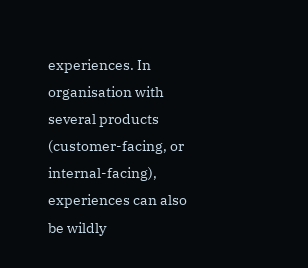experiences. In organisation with several products (customer-facing, or internal-facing), experiences can also be wildly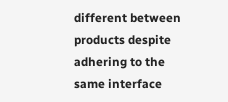different between products despite adhering to the same interface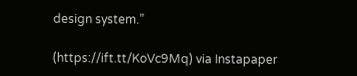design system.”

(https://ift.tt/KoVc9Mq) via Instapaper